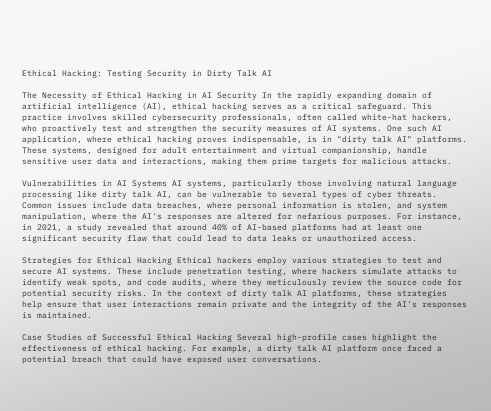Ethical Hacking: Testing Security in Dirty Talk AI

The Necessity of Ethical Hacking in AI Security In the rapidly expanding domain of artificial intelligence (AI), ethical hacking serves as a critical safeguard. This practice involves skilled cybersecurity professionals, often called white-hat hackers, who proactively test and strengthen the security measures of AI systems. One such AI application, where ethical hacking proves indispensable, is in "dirty talk AI" platforms. These systems, designed for adult entertainment and virtual companionship, handle sensitive user data and interactions, making them prime targets for malicious attacks.

Vulnerabilities in AI Systems AI systems, particularly those involving natural language processing like dirty talk AI, can be vulnerable to several types of cyber threats. Common issues include data breaches, where personal information is stolen, and system manipulation, where the AI's responses are altered for nefarious purposes. For instance, in 2021, a study revealed that around 40% of AI-based platforms had at least one significant security flaw that could lead to data leaks or unauthorized access.

Strategies for Ethical Hacking Ethical hackers employ various strategies to test and secure AI systems. These include penetration testing, where hackers simulate attacks to identify weak spots, and code audits, where they meticulously review the source code for potential security risks. In the context of dirty talk AI platforms, these strategies help ensure that user interactions remain private and the integrity of the AI's responses is maintained.

Case Studies of Successful Ethical Hacking Several high-profile cases highlight the effectiveness of ethical hacking. For example, a dirty talk AI platform once faced a potential breach that could have exposed user conversations.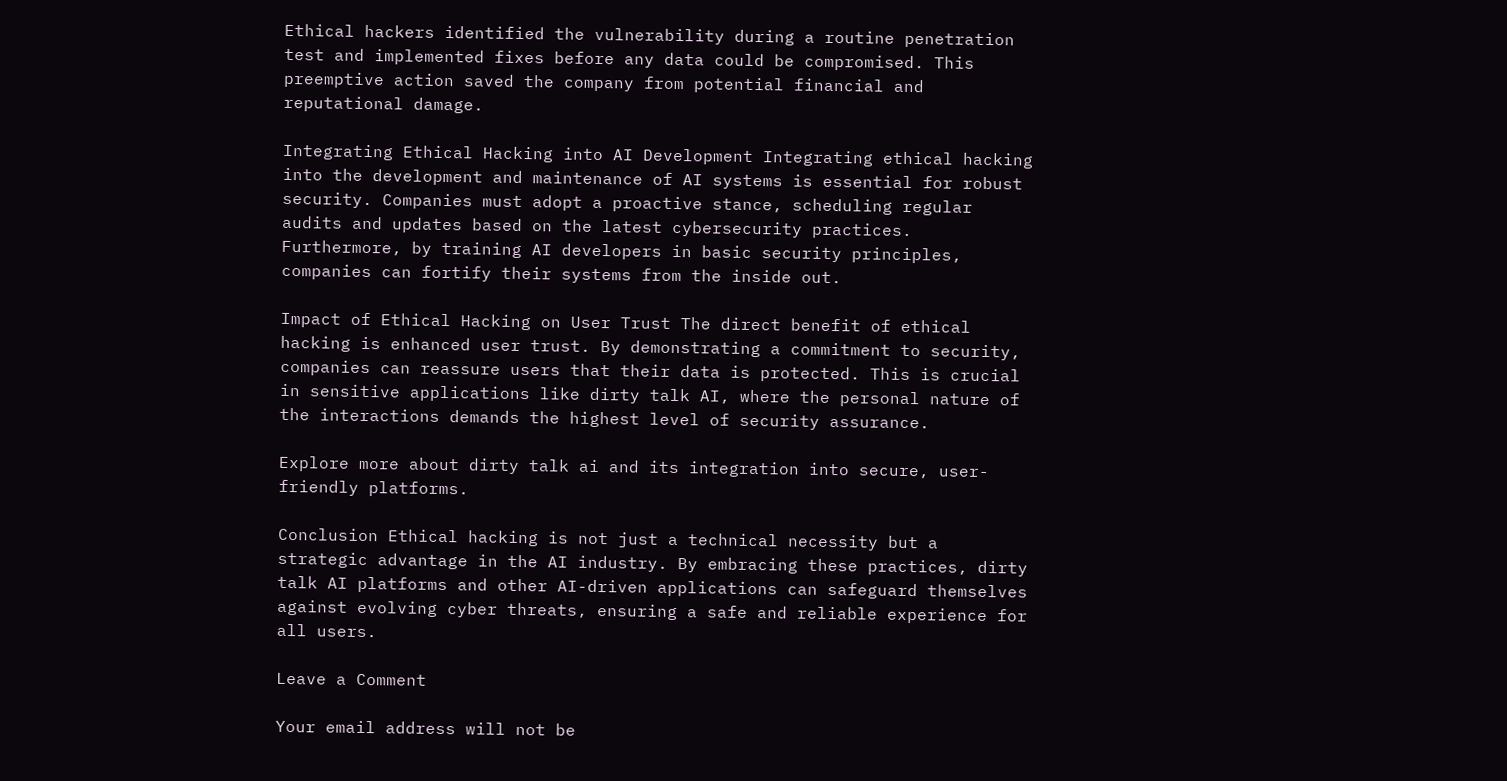Ethical hackers identified the vulnerability during a routine penetration test and implemented fixes before any data could be compromised. This preemptive action saved the company from potential financial and reputational damage.

Integrating Ethical Hacking into AI Development Integrating ethical hacking into the development and maintenance of AI systems is essential for robust security. Companies must adopt a proactive stance, scheduling regular audits and updates based on the latest cybersecurity practices. Furthermore, by training AI developers in basic security principles, companies can fortify their systems from the inside out.

Impact of Ethical Hacking on User Trust The direct benefit of ethical hacking is enhanced user trust. By demonstrating a commitment to security, companies can reassure users that their data is protected. This is crucial in sensitive applications like dirty talk AI, where the personal nature of the interactions demands the highest level of security assurance.

Explore more about dirty talk ai and its integration into secure, user-friendly platforms.

Conclusion Ethical hacking is not just a technical necessity but a strategic advantage in the AI industry. By embracing these practices, dirty talk AI platforms and other AI-driven applications can safeguard themselves against evolving cyber threats, ensuring a safe and reliable experience for all users.

Leave a Comment

Your email address will not be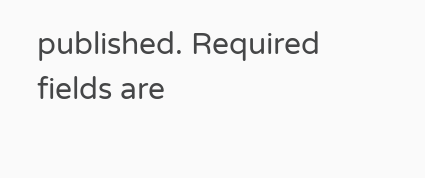published. Required fields are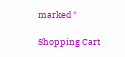marked *

Shopping Cart